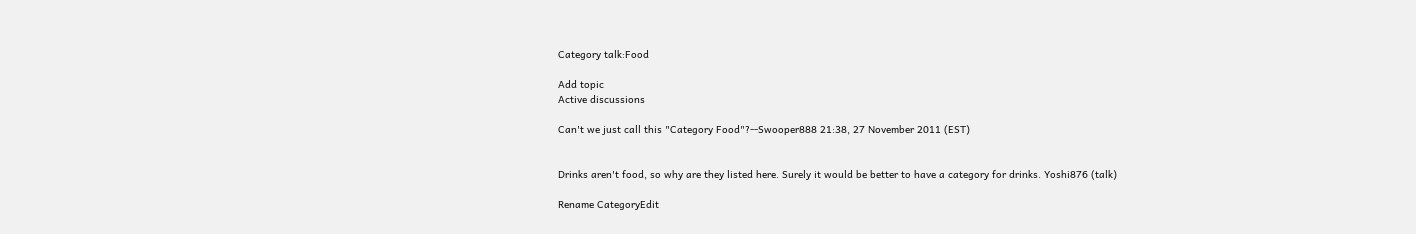Category talk:Food

Add topic
Active discussions

Can't we just call this "Category Food"?--Swooper888 21:38, 27 November 2011 (EST)


Drinks aren't food, so why are they listed here. Surely it would be better to have a category for drinks. Yoshi876 (talk)

Rename CategoryEdit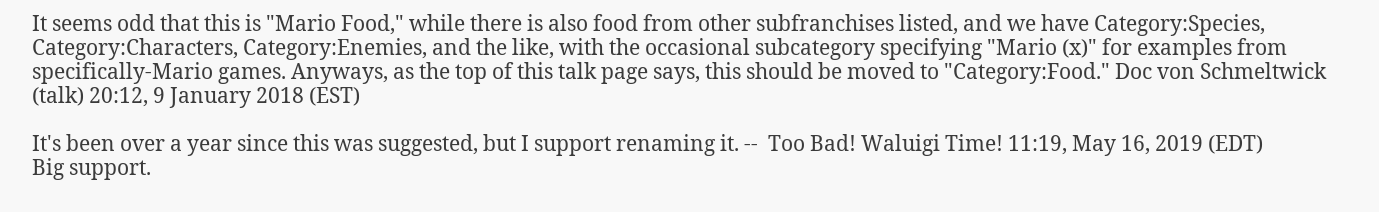It seems odd that this is "Mario Food," while there is also food from other subfranchises listed, and we have Category:Species, Category:Characters, Category:Enemies, and the like, with the occasional subcategory specifying "Mario (x)" for examples from specifically-Mario games. Anyways, as the top of this talk page says, this should be moved to "Category:Food." Doc von Schmeltwick (talk) 20:12, 9 January 2018 (EST)

It's been over a year since this was suggested, but I support renaming it. --  Too Bad! Waluigi Time! 11:19, May 16, 2019 (EDT)
Big support.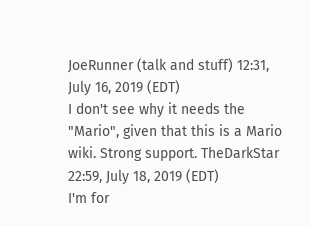JoeRunner (talk and stuff) 12:31, July 16, 2019 (EDT)
I don't see why it needs the "Mario", given that this is a Mario wiki. Strong support. TheDarkStar   22:59, July 18, 2019 (EDT)
I'm for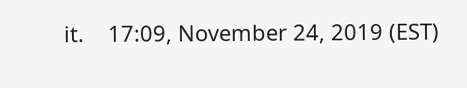it.    17:09, November 24, 2019 (EST)